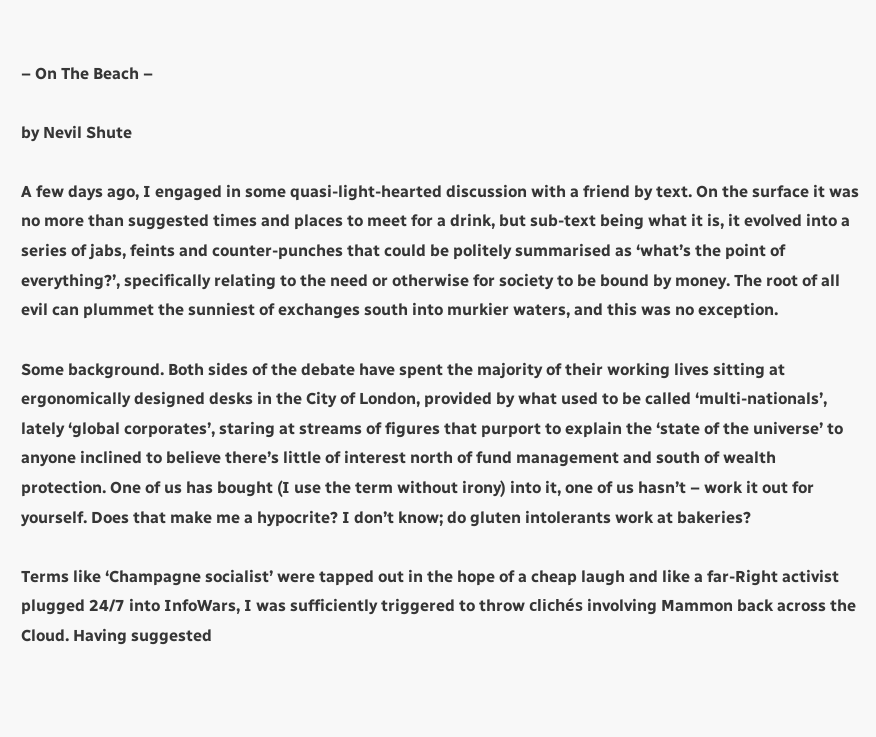– On The Beach –

by Nevil Shute

A few days ago, I engaged in some quasi-light-hearted discussion with a friend by text. On the surface it was no more than suggested times and places to meet for a drink, but sub-text being what it is, it evolved into a series of jabs, feints and counter-punches that could be politely summarised as ‘what’s the point of everything?’, specifically relating to the need or otherwise for society to be bound by money. The root of all evil can plummet the sunniest of exchanges south into murkier waters, and this was no exception.

Some background. Both sides of the debate have spent the majority of their working lives sitting at ergonomically designed desks in the City of London, provided by what used to be called ‘multi-nationals’, lately ‘global corporates’, staring at streams of figures that purport to explain the ‘state of the universe’ to anyone inclined to believe there’s little of interest north of fund management and south of wealth protection. One of us has bought (I use the term without irony) into it, one of us hasn’t – work it out for yourself. Does that make me a hypocrite? I don’t know; do gluten intolerants work at bakeries?

Terms like ‘Champagne socialist’ were tapped out in the hope of a cheap laugh and like a far-Right activist plugged 24/7 into InfoWars, I was sufficiently triggered to throw clichés involving Mammon back across the Cloud. Having suggested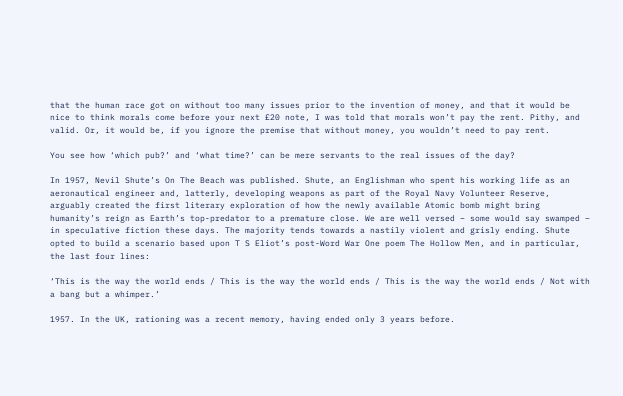that the human race got on without too many issues prior to the invention of money, and that it would be nice to think morals come before your next £20 note, I was told that morals won’t pay the rent. Pithy, and valid. Or, it would be, if you ignore the premise that without money, you wouldn’t need to pay rent.

You see how ‘which pub?’ and ‘what time?’ can be mere servants to the real issues of the day?

In 1957, Nevil Shute’s On The Beach was published. Shute, an Englishman who spent his working life as an aeronautical engineer and, latterly, developing weapons as part of the Royal Navy Volunteer Reserve, arguably created the first literary exploration of how the newly available Atomic bomb might bring humanity’s reign as Earth’s top-predator to a premature close. We are well versed – some would say swamped – in speculative fiction these days. The majority tends towards a nastily violent and grisly ending. Shute opted to build a scenario based upon T S Eliot’s post-Word War One poem The Hollow Men, and in particular, the last four lines:

‘This is the way the world ends / This is the way the world ends / This is the way the world ends / Not with a bang but a whimper.’

1957. In the UK, rationing was a recent memory, having ended only 3 years before.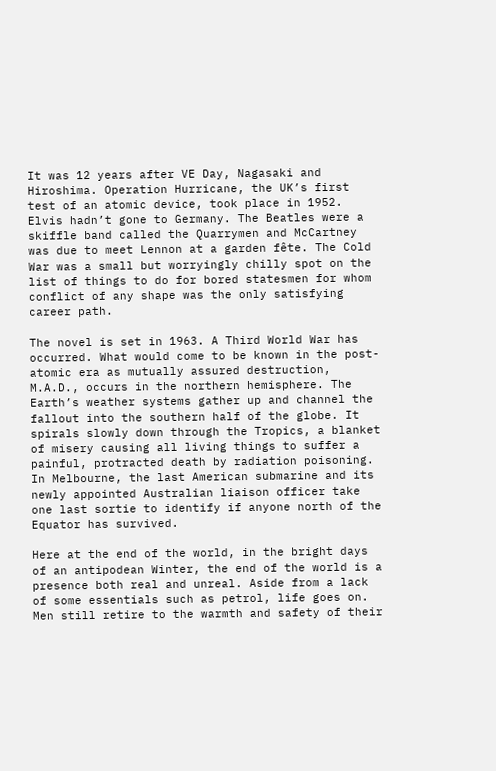It was 12 years after VE Day, Nagasaki and Hiroshima. Operation Hurricane, the UK’s first test of an atomic device, took place in 1952. Elvis hadn’t gone to Germany. The Beatles were a skiffle band called the Quarrymen and McCartney was due to meet Lennon at a garden fête. The Cold War was a small but worryingly chilly spot on the list of things to do for bored statesmen for whom conflict of any shape was the only satisfying career path.

The novel is set in 1963. A Third World War has occurred. What would come to be known in the post-atomic era as mutually assured destruction, M.A.D., occurs in the northern hemisphere. The Earth’s weather systems gather up and channel the fallout into the southern half of the globe. It spirals slowly down through the Tropics, a blanket of misery causing all living things to suffer a painful, protracted death by radiation poisoning. In Melbourne, the last American submarine and its newly appointed Australian liaison officer take one last sortie to identify if anyone north of the Equator has survived.

Here at the end of the world, in the bright days of an antipodean Winter, the end of the world is a presence both real and unreal. Aside from a lack of some essentials such as petrol, life goes on. Men still retire to the warmth and safety of their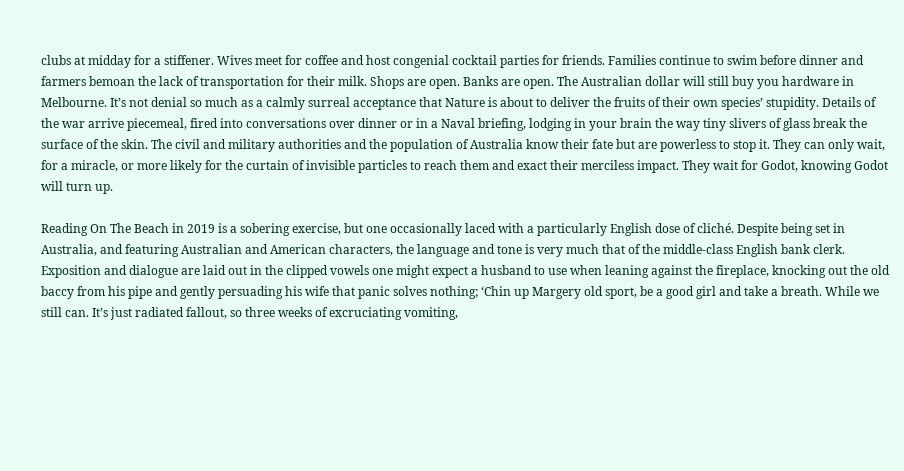clubs at midday for a stiffener. Wives meet for coffee and host congenial cocktail parties for friends. Families continue to swim before dinner and farmers bemoan the lack of transportation for their milk. Shops are open. Banks are open. The Australian dollar will still buy you hardware in Melbourne. It’s not denial so much as a calmly surreal acceptance that Nature is about to deliver the fruits of their own species’ stupidity. Details of the war arrive piecemeal, fired into conversations over dinner or in a Naval briefing, lodging in your brain the way tiny slivers of glass break the surface of the skin. The civil and military authorities and the population of Australia know their fate but are powerless to stop it. They can only wait, for a miracle, or more likely for the curtain of invisible particles to reach them and exact their merciless impact. They wait for Godot, knowing Godot will turn up.

Reading On The Beach in 2019 is a sobering exercise, but one occasionally laced with a particularly English dose of cliché. Despite being set in Australia, and featuring Australian and American characters, the language and tone is very much that of the middle-class English bank clerk. Exposition and dialogue are laid out in the clipped vowels one might expect a husband to use when leaning against the fireplace, knocking out the old baccy from his pipe and gently persuading his wife that panic solves nothing; ‘Chin up Margery old sport, be a good girl and take a breath. While we still can. It’s just radiated fallout, so three weeks of excruciating vomiting,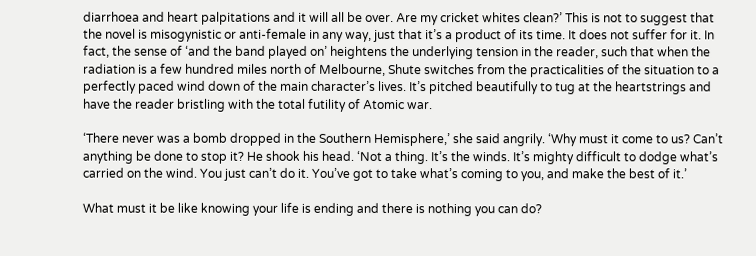diarrhoea and heart palpitations and it will all be over. Are my cricket whites clean?’ This is not to suggest that the novel is misogynistic or anti-female in any way, just that it’s a product of its time. It does not suffer for it. In fact, the sense of ‘and the band played on’ heightens the underlying tension in the reader, such that when the radiation is a few hundred miles north of Melbourne, Shute switches from the practicalities of the situation to a perfectly paced wind down of the main character’s lives. It’s pitched beautifully to tug at the heartstrings and have the reader bristling with the total futility of Atomic war.

‘There never was a bomb dropped in the Southern Hemisphere,’ she said angrily. ‘Why must it come to us? Can’t anything be done to stop it? He shook his head. ‘Not a thing. It’s the winds. It’s mighty difficult to dodge what’s carried on the wind. You just can’t do it. You’ve got to take what’s coming to you, and make the best of it.’

What must it be like knowing your life is ending and there is nothing you can do?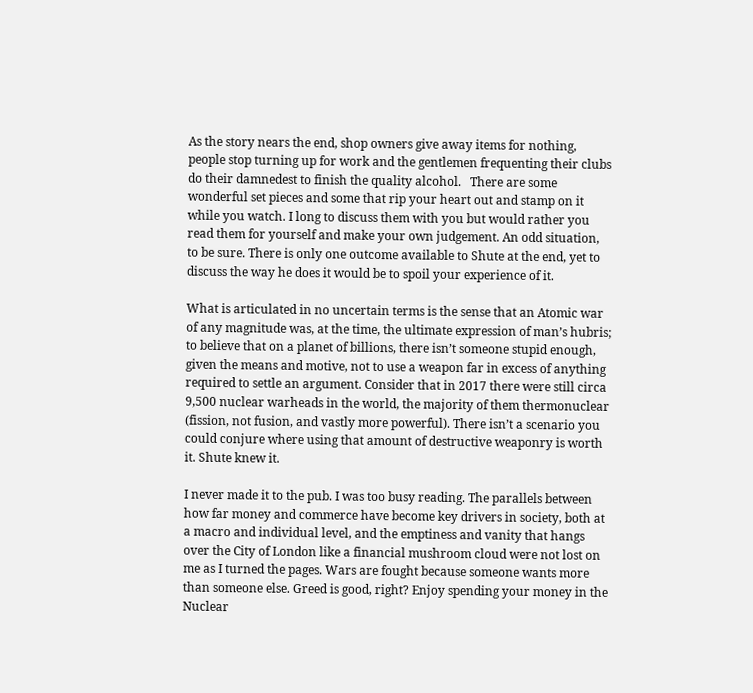As the story nears the end, shop owners give away items for nothing, people stop turning up for work and the gentlemen frequenting their clubs do their damnedest to finish the quality alcohol.   There are some wonderful set pieces and some that rip your heart out and stamp on it while you watch. I long to discuss them with you but would rather you read them for yourself and make your own judgement. An odd situation, to be sure. There is only one outcome available to Shute at the end, yet to discuss the way he does it would be to spoil your experience of it.

What is articulated in no uncertain terms is the sense that an Atomic war of any magnitude was, at the time, the ultimate expression of man’s hubris; to believe that on a planet of billions, there isn’t someone stupid enough, given the means and motive, not to use a weapon far in excess of anything required to settle an argument. Consider that in 2017 there were still circa 9,500 nuclear warheads in the world, the majority of them thermonuclear (fission, not fusion, and vastly more powerful). There isn’t a scenario you could conjure where using that amount of destructive weaponry is worth it. Shute knew it.

I never made it to the pub. I was too busy reading. The parallels between how far money and commerce have become key drivers in society, both at a macro and individual level, and the emptiness and vanity that hangs over the City of London like a financial mushroom cloud were not lost on me as I turned the pages. Wars are fought because someone wants more than someone else. Greed is good, right? Enjoy spending your money in the Nuclear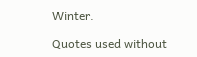Winter.

Quotes used without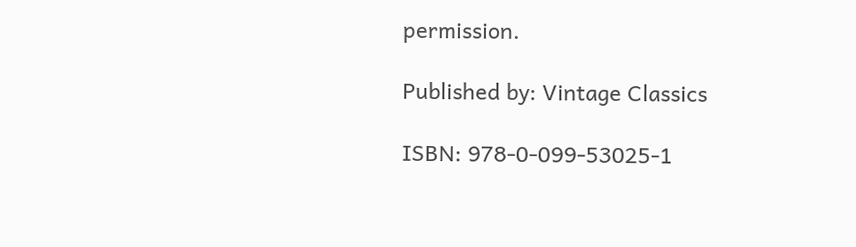permission.

Published by: Vintage Classics

ISBN: 978-0-099-53025-1